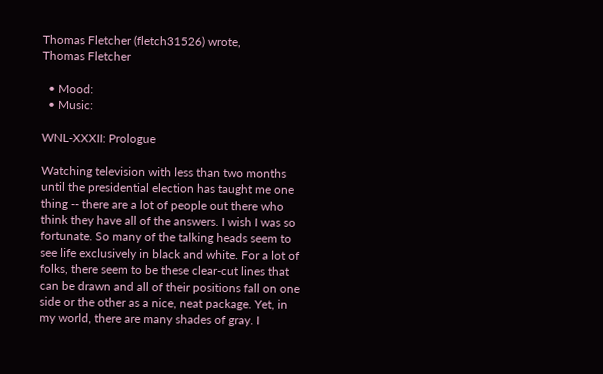Thomas Fletcher (fletch31526) wrote,
Thomas Fletcher

  • Mood:
  • Music:

WNL-XXXII: Prologue

Watching television with less than two months until the presidential election has taught me one thing -- there are a lot of people out there who think they have all of the answers. I wish I was so fortunate. So many of the talking heads seem to see life exclusively in black and white. For a lot of folks, there seem to be these clear-cut lines that can be drawn and all of their positions fall on one side or the other as a nice, neat package. Yet, in my world, there are many shades of gray. I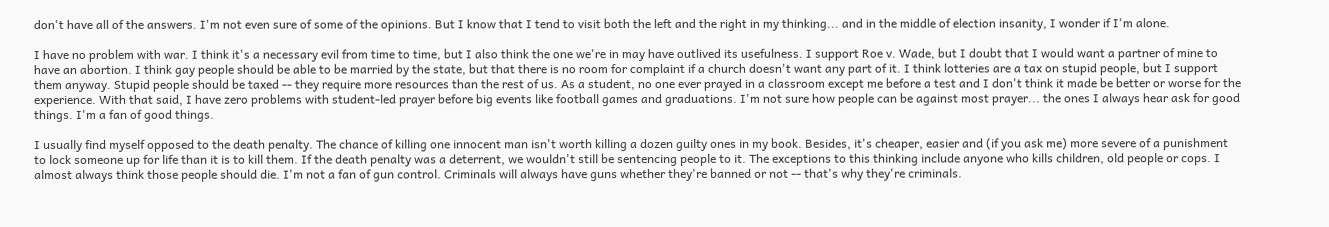don't have all of the answers. I'm not even sure of some of the opinions. But I know that I tend to visit both the left and the right in my thinking... and in the middle of election insanity, I wonder if I'm alone.

I have no problem with war. I think it's a necessary evil from time to time, but I also think the one we're in may have outlived its usefulness. I support Roe v. Wade, but I doubt that I would want a partner of mine to have an abortion. I think gay people should be able to be married by the state, but that there is no room for complaint if a church doesn't want any part of it. I think lotteries are a tax on stupid people, but I support them anyway. Stupid people should be taxed -- they require more resources than the rest of us. As a student, no one ever prayed in a classroom except me before a test and I don't think it made be better or worse for the experience. With that said, I have zero problems with student-led prayer before big events like football games and graduations. I'm not sure how people can be against most prayer... the ones I always hear ask for good things. I'm a fan of good things.

I usually find myself opposed to the death penalty. The chance of killing one innocent man isn't worth killing a dozen guilty ones in my book. Besides, it's cheaper, easier and (if you ask me) more severe of a punishment to lock someone up for life than it is to kill them. If the death penalty was a deterrent, we wouldn't still be sentencing people to it. The exceptions to this thinking include anyone who kills children, old people or cops. I almost always think those people should die. I'm not a fan of gun control. Criminals will always have guns whether they're banned or not -- that's why they're criminals.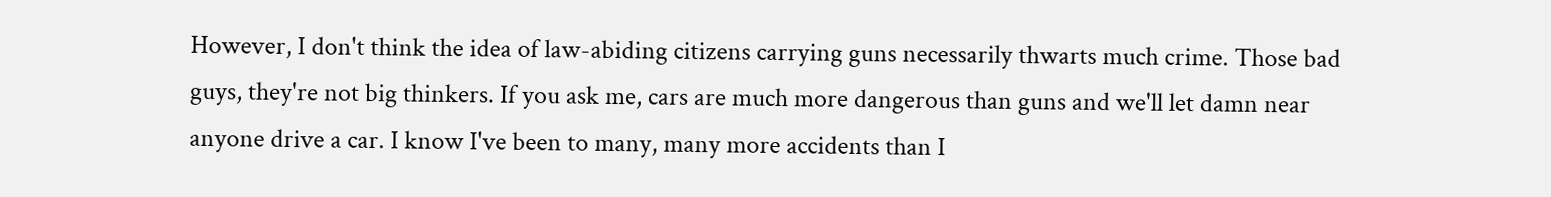However, I don't think the idea of law-abiding citizens carrying guns necessarily thwarts much crime. Those bad guys, they're not big thinkers. If you ask me, cars are much more dangerous than guns and we'll let damn near anyone drive a car. I know I've been to many, many more accidents than I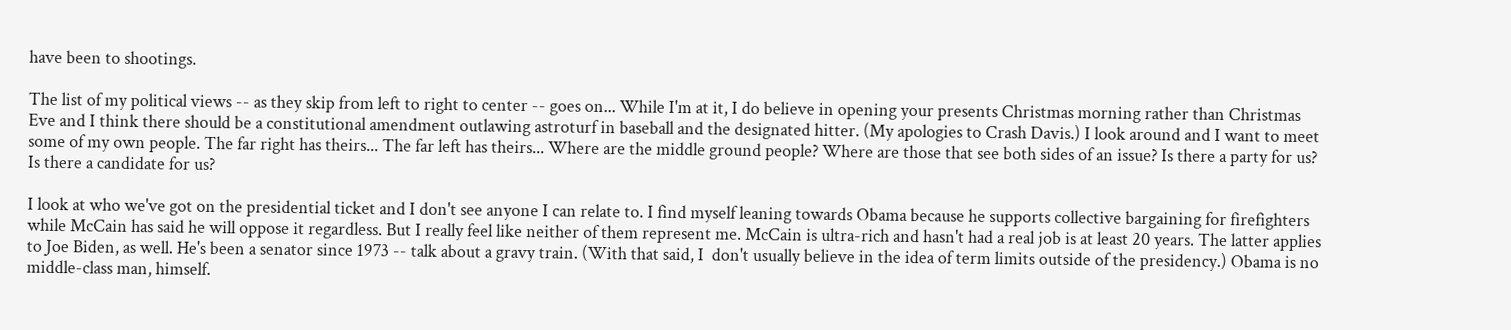have been to shootings.

The list of my political views -- as they skip from left to right to center -- goes on... While I'm at it, I do believe in opening your presents Christmas morning rather than Christmas Eve and I think there should be a constitutional amendment outlawing astroturf in baseball and the designated hitter. (My apologies to Crash Davis.) I look around and I want to meet some of my own people. The far right has theirs... The far left has theirs... Where are the middle ground people? Where are those that see both sides of an issue? Is there a party for us? Is there a candidate for us?

I look at who we've got on the presidential ticket and I don't see anyone I can relate to. I find myself leaning towards Obama because he supports collective bargaining for firefighters while McCain has said he will oppose it regardless. But I really feel like neither of them represent me. McCain is ultra-rich and hasn't had a real job is at least 20 years. The latter applies to Joe Biden, as well. He's been a senator since 1973 -- talk about a gravy train. (With that said, I  don't usually believe in the idea of term limits outside of the presidency.) Obama is no middle-class man, himself.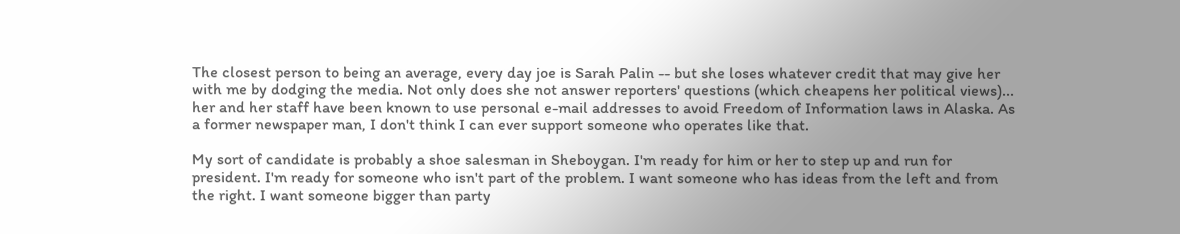The closest person to being an average, every day joe is Sarah Palin -- but she loses whatever credit that may give her with me by dodging the media. Not only does she not answer reporters' questions (which cheapens her political views)... her and her staff have been known to use personal e-mail addresses to avoid Freedom of Information laws in Alaska. As a former newspaper man, I don't think I can ever support someone who operates like that.

My sort of candidate is probably a shoe salesman in Sheboygan. I'm ready for him or her to step up and run for president. I'm ready for someone who isn't part of the problem. I want someone who has ideas from the left and from the right. I want someone bigger than party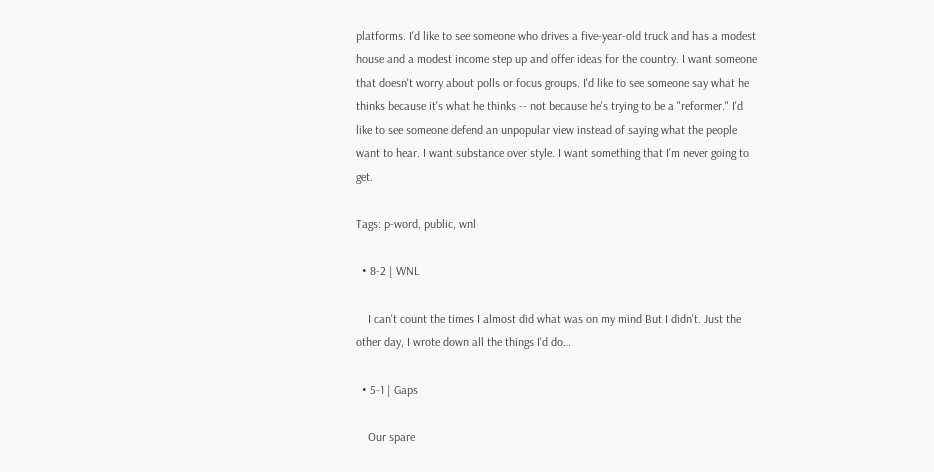platforms. I'd like to see someone who drives a five-year-old truck and has a modest house and a modest income step up and offer ideas for the country. I want someone that doesn't worry about polls or focus groups. I'd like to see someone say what he thinks because it's what he thinks -- not because he's trying to be a "reformer." I'd like to see someone defend an unpopular view instead of saying what the people want to hear. I want substance over style. I want something that I'm never going to get.

Tags: p-word, public, wnl

  • 8-2 | WNL

    I can't count the times I almost did what was on my mind But I didn't. Just the other day, I wrote down all the things I'd do…

  • 5-1 | Gaps

    Our spare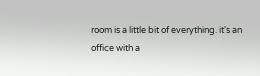room is a little bit of everything. it's an office with a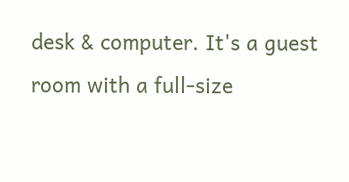desk & computer. It's a guest room with a full-size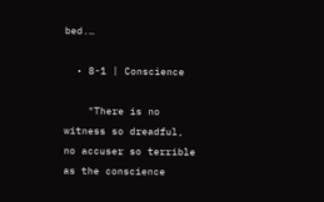bed.…

  • 8-1 | Conscience

    "There is no witness so dreadful, no accuser so terrible as the conscience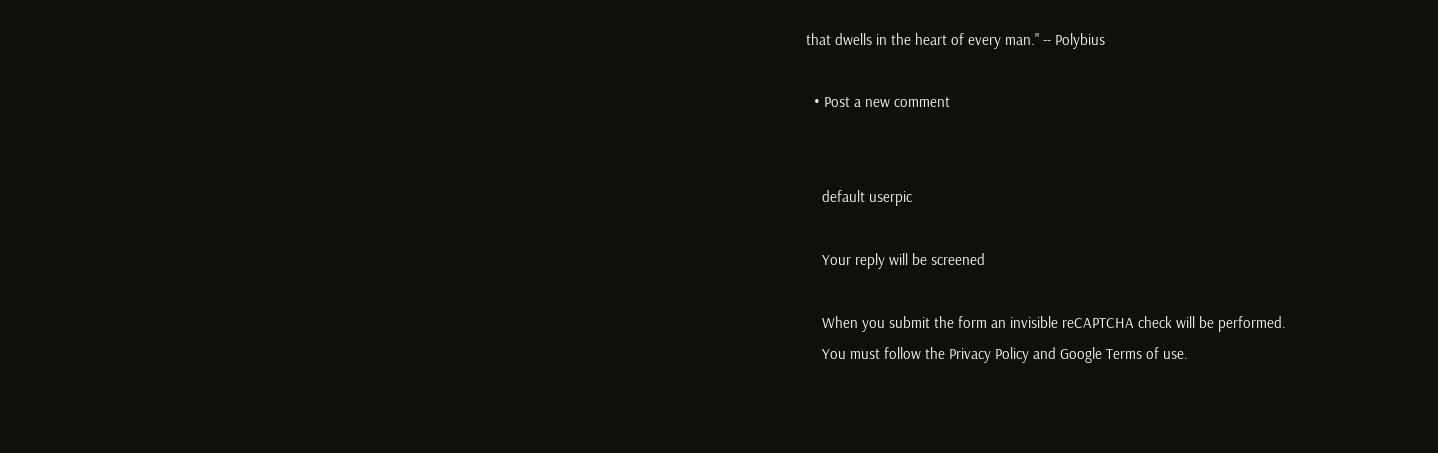that dwells in the heart of every man." -- Polybius

  • Post a new comment


    default userpic

    Your reply will be screened

    When you submit the form an invisible reCAPTCHA check will be performed.
    You must follow the Privacy Policy and Google Terms of use.